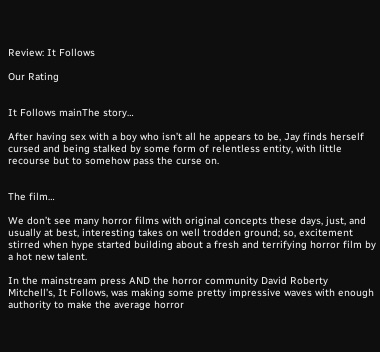Review: It Follows

Our Rating


It Follows mainThe story…

After having sex with a boy who isn’t all he appears to be, Jay finds herself cursed and being stalked by some form of relentless entity, with little recourse but to somehow pass the curse on.


The film…

We don’t see many horror films with original concepts these days, just, and usually at best, interesting takes on well trodden ground; so, excitement stirred when hype started building about a fresh and terrifying horror film by a hot new talent.

In the mainstream press AND the horror community David Roberty Mitchell’s, It Follows, was making some pretty impressive waves with enough authority to make the average horror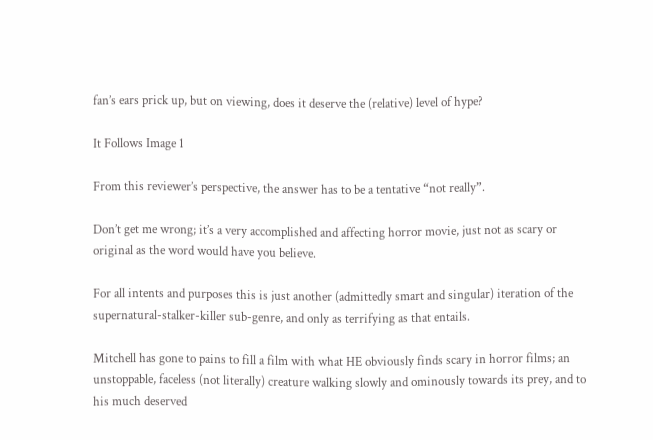fan’s ears prick up, but on viewing, does it deserve the (relative) level of hype?

It Follows Image 1

From this reviewer’s perspective, the answer has to be a tentative “not really”.

Don’t get me wrong; it’s a very accomplished and affecting horror movie, just not as scary or original as the word would have you believe.

For all intents and purposes this is just another (admittedly smart and singular) iteration of the supernatural-stalker-killer sub-genre, and only as terrifying as that entails.

Mitchell has gone to pains to fill a film with what HE obviously finds scary in horror films; an unstoppable, faceless (not literally) creature walking slowly and ominously towards its prey, and to his much deserved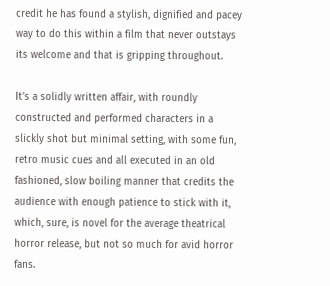credit he has found a stylish, dignified and pacey way to do this within a film that never outstays its welcome and that is gripping throughout.

It’s a solidly written affair, with roundly constructed and performed characters in a slickly shot but minimal setting, with some fun, retro music cues and all executed in an old fashioned, slow boiling manner that credits the audience with enough patience to stick with it, which, sure, is novel for the average theatrical horror release, but not so much for avid horror fans.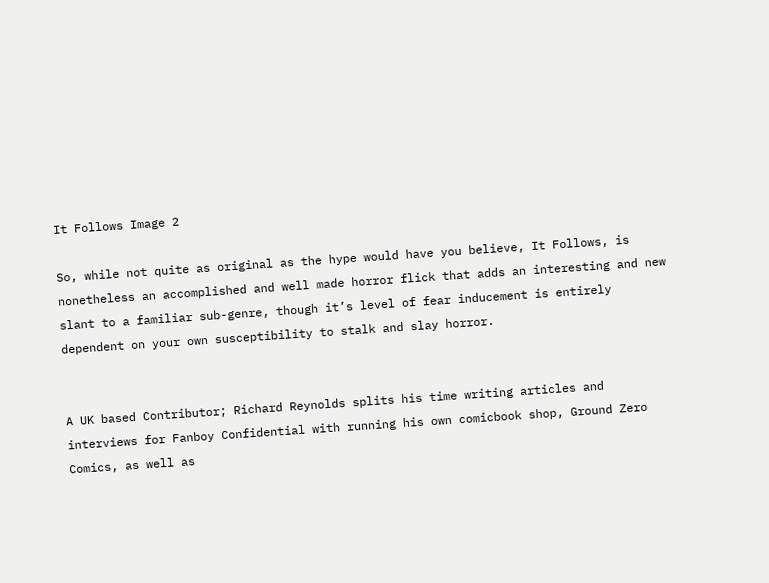It Follows Image 2

So, while not quite as original as the hype would have you believe, It Follows, is nonetheless an accomplished and well made horror flick that adds an interesting and new slant to a familiar sub-genre, though it’s level of fear inducement is entirely dependent on your own susceptibility to stalk and slay horror.


A UK based Contributor; Richard Reynolds splits his time writing articles and interviews for Fanboy Confidential with running his own comicbook shop, Ground Zero Comics, as well as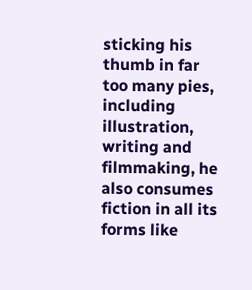sticking his thumb in far too many pies, including illustration, writing and filmmaking, he also consumes fiction in all its forms like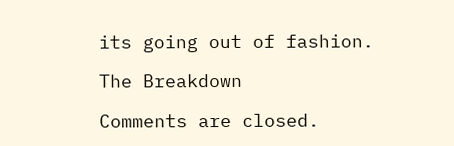its going out of fashion.

The Breakdown

Comments are closed.